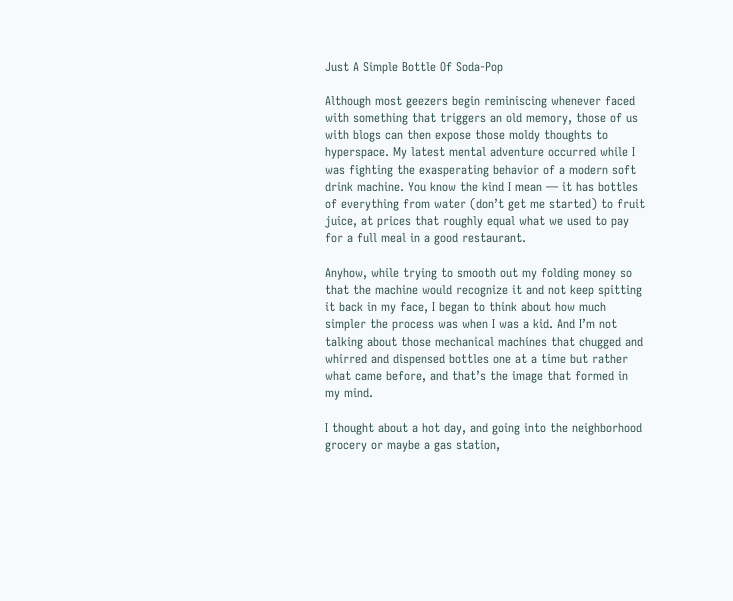Just A Simple Bottle Of Soda-Pop

Although most geezers begin reminiscing whenever faced with something that triggers an old memory, those of us with blogs can then expose those moldy thoughts to hyperspace. My latest mental adventure occurred while I was fighting the exasperating behavior of a modern soft drink machine. You know the kind I mean — it has bottles of everything from water (don’t get me started) to fruit juice, at prices that roughly equal what we used to pay for a full meal in a good restaurant.

Anyhow, while trying to smooth out my folding money so that the machine would recognize it and not keep spitting it back in my face, I began to think about how much simpler the process was when I was a kid. And I’m not talking about those mechanical machines that chugged and whirred and dispensed bottles one at a time but rather what came before, and that’s the image that formed in my mind.

I thought about a hot day, and going into the neighborhood grocery or maybe a gas station,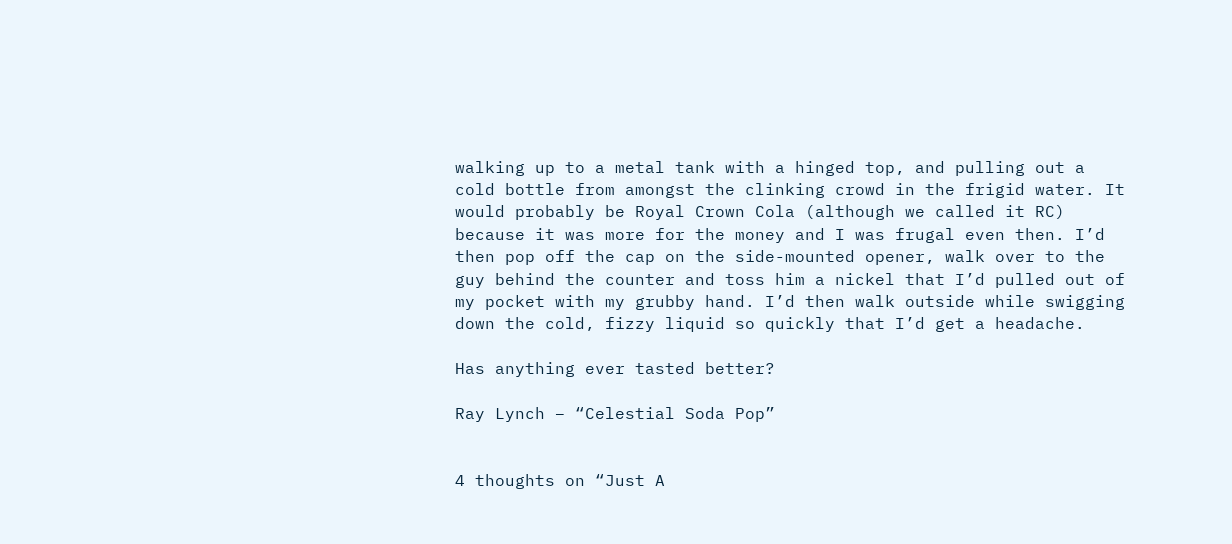walking up to a metal tank with a hinged top, and pulling out a cold bottle from amongst the clinking crowd in the frigid water. It would probably be Royal Crown Cola (although we called it RC) because it was more for the money and I was frugal even then. I’d then pop off the cap on the side-mounted opener, walk over to the guy behind the counter and toss him a nickel that I’d pulled out of my pocket with my grubby hand. I’d then walk outside while swigging down the cold, fizzy liquid so quickly that I’d get a headache.

Has anything ever tasted better?

Ray Lynch – “Celestial Soda Pop”


4 thoughts on “Just A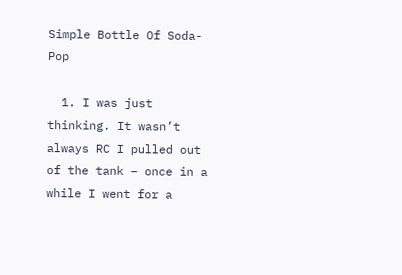Simple Bottle Of Soda-Pop

  1. I was just thinking. It wasn’t always RC I pulled out of the tank – once in a while I went for a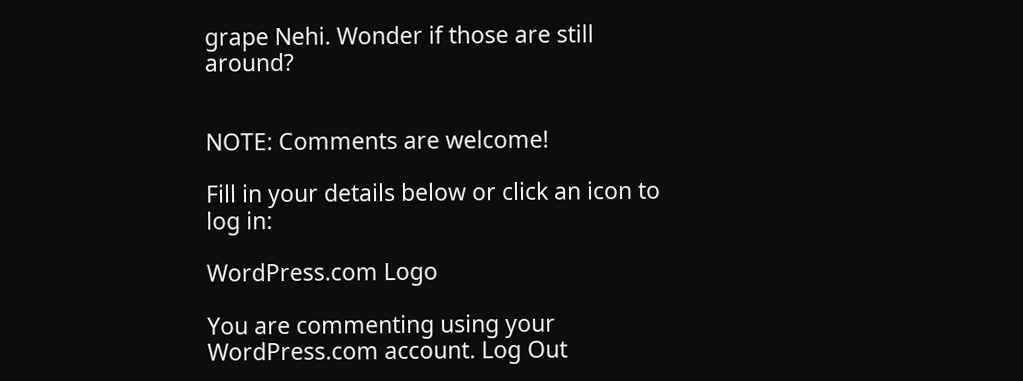grape Nehi. Wonder if those are still around?


NOTE: Comments are welcome!

Fill in your details below or click an icon to log in:

WordPress.com Logo

You are commenting using your WordPress.com account. Log Out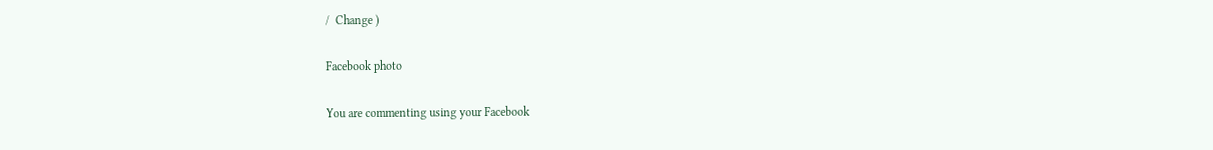/  Change )

Facebook photo

You are commenting using your Facebook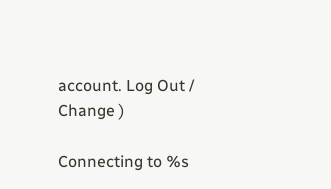account. Log Out /  Change )

Connecting to %s